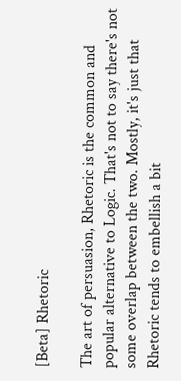[Beta] Rhetoric

The art of persuasion, Rhetoric is the common and popular alternative to Logic. That's not to say there's not some overlap between the two. Mostly, it's just that Rhetoric tends to embellish a bit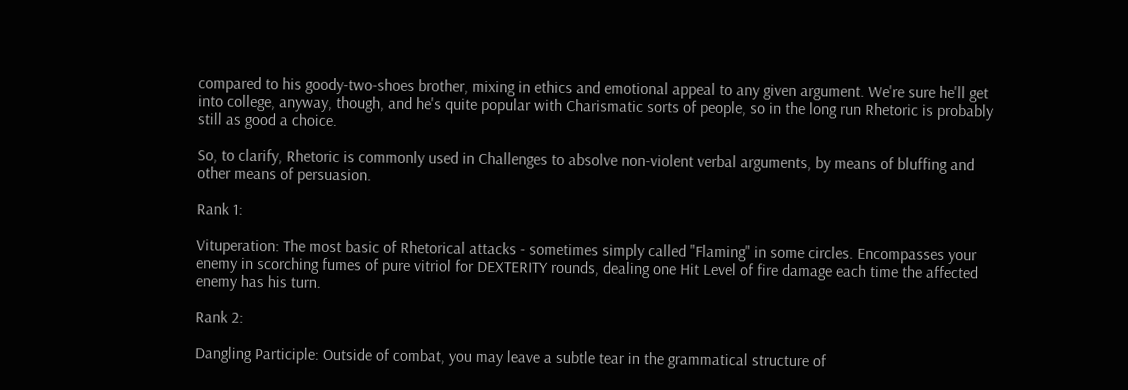compared to his goody-two-shoes brother, mixing in ethics and emotional appeal to any given argument. We're sure he'll get into college, anyway, though, and he's quite popular with Charismatic sorts of people, so in the long run Rhetoric is probably still as good a choice.

So, to clarify, Rhetoric is commonly used in Challenges to absolve non-violent verbal arguments, by means of bluffing and other means of persuasion.

Rank 1:

Vituperation: The most basic of Rhetorical attacks - sometimes simply called "Flaming" in some circles. Encompasses your enemy in scorching fumes of pure vitriol for DEXTERITY rounds, dealing one Hit Level of fire damage each time the affected enemy has his turn.

Rank 2:

Dangling Participle: Outside of combat, you may leave a subtle tear in the grammatical structure of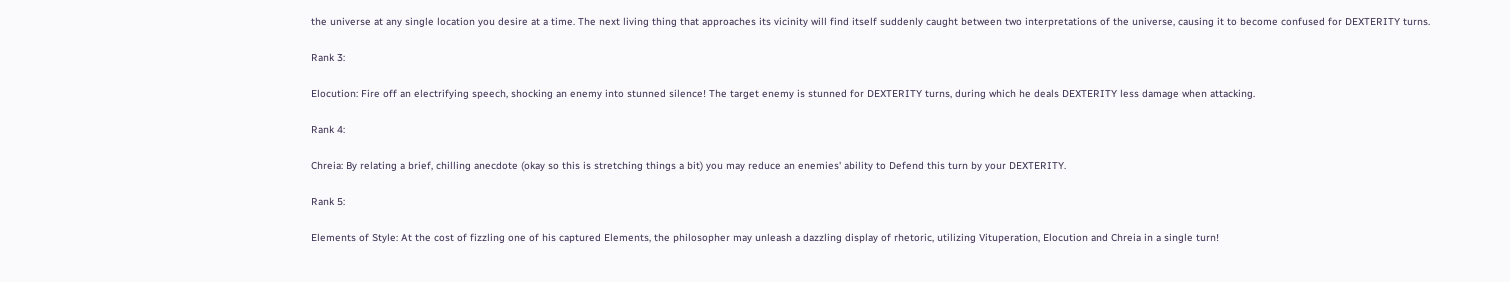the universe at any single location you desire at a time. The next living thing that approaches its vicinity will find itself suddenly caught between two interpretations of the universe, causing it to become confused for DEXTERITY turns.

Rank 3:

Elocution: Fire off an electrifying speech, shocking an enemy into stunned silence! The target enemy is stunned for DEXTERITY turns, during which he deals DEXTERITY less damage when attacking.

Rank 4:

Chreia: By relating a brief, chilling anecdote (okay so this is stretching things a bit) you may reduce an enemies' ability to Defend this turn by your DEXTERITY.

Rank 5:

Elements of Style: At the cost of fizzling one of his captured Elements, the philosopher may unleash a dazzling display of rhetoric, utilizing Vituperation, Elocution and Chreia in a single turn!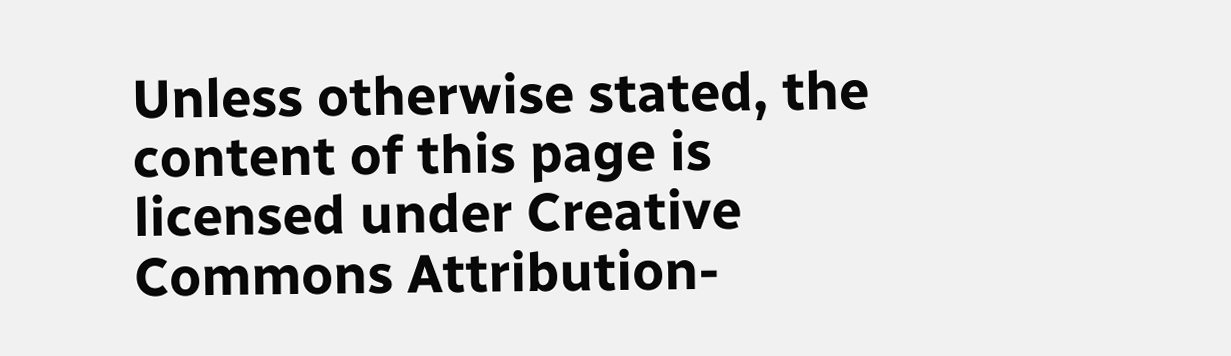Unless otherwise stated, the content of this page is licensed under Creative Commons Attribution-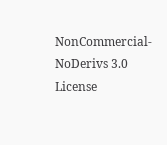NonCommercial-NoDerivs 3.0 License